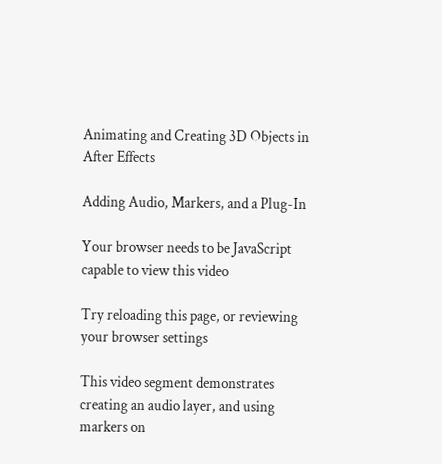Animating and Creating 3D Objects in After Effects

Adding Audio, Markers, and a Plug-In

Your browser needs to be JavaScript capable to view this video

Try reloading this page, or reviewing your browser settings

This video segment demonstrates creating an audio layer, and using markers on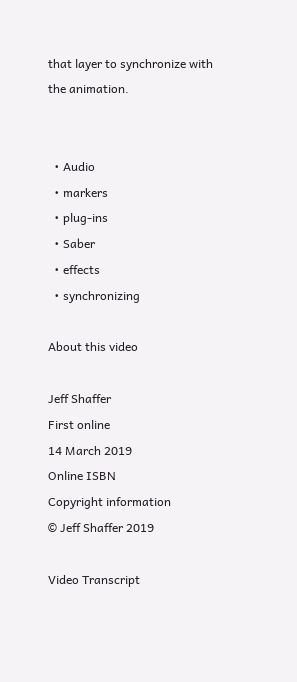that layer to synchronize with the animation.


  • Audio
  • markers
  • plug-ins
  • Saber
  • effects
  • synchronizing

About this video

Jeff Shaffer
First online
14 March 2019
Online ISBN
Copyright information
© Jeff Shaffer 2019

Video Transcript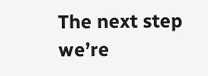The next step we’re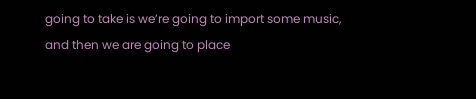going to take is we’re going to import some music, and then we are going to place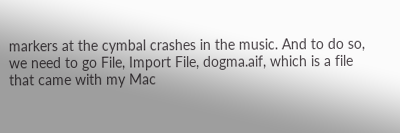markers at the cymbal crashes in the music. And to do so, we need to go File, Import File, dogma.aif, which is a file that came with my Mac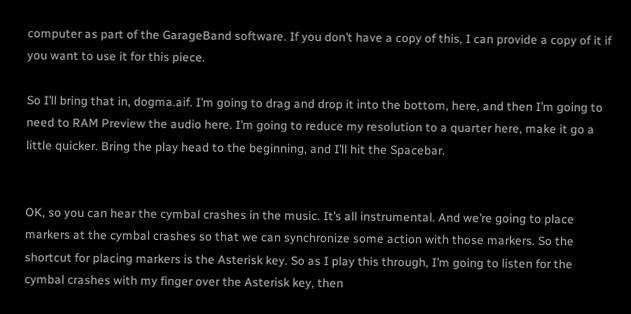computer as part of the GarageBand software. If you don’t have a copy of this, I can provide a copy of it if you want to use it for this piece.

So I’ll bring that in, dogma.aif. I’m going to drag and drop it into the bottom, here, and then I’m going to need to RAM Preview the audio here. I’m going to reduce my resolution to a quarter here, make it go a little quicker. Bring the play head to the beginning, and I’ll hit the Spacebar.


OK, so you can hear the cymbal crashes in the music. It’s all instrumental. And we’re going to place markers at the cymbal crashes so that we can synchronize some action with those markers. So the shortcut for placing markers is the Asterisk key. So as I play this through, I’m going to listen for the cymbal crashes with my finger over the Asterisk key, then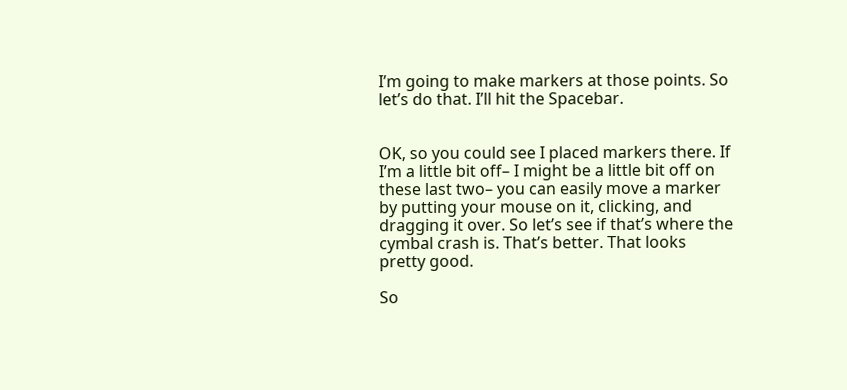I’m going to make markers at those points. So let’s do that. I’ll hit the Spacebar.


OK, so you could see I placed markers there. If I’m a little bit off– I might be a little bit off on these last two– you can easily move a marker by putting your mouse on it, clicking, and dragging it over. So let’s see if that’s where the cymbal crash is. That’s better. That looks pretty good.

So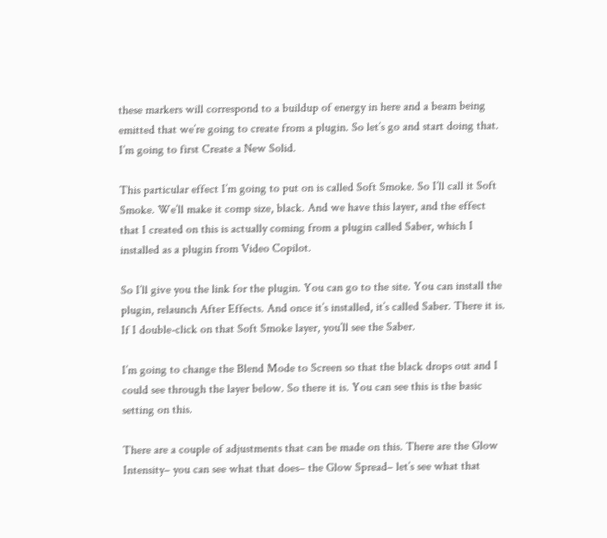these markers will correspond to a buildup of energy in here and a beam being emitted that we’re going to create from a plugin. So let’s go and start doing that. I’m going to first Create a New Solid.

This particular effect I’m going to put on is called Soft Smoke. So I’ll call it Soft Smoke. We’ll make it comp size, black. And we have this layer, and the effect that I created on this is actually coming from a plugin called Saber, which I installed as a plugin from Video Copilot.

So I’ll give you the link for the plugin. You can go to the site. You can install the plugin, relaunch After Effects. And once it’s installed, it’s called Saber. There it is. If I double-click on that Soft Smoke layer, you’ll see the Saber.

I’m going to change the Blend Mode to Screen so that the black drops out and I could see through the layer below. So there it is. You can see this is the basic setting on this.

There are a couple of adjustments that can be made on this. There are the Glow Intensity– you can see what that does– the Glow Spread– let’s see what that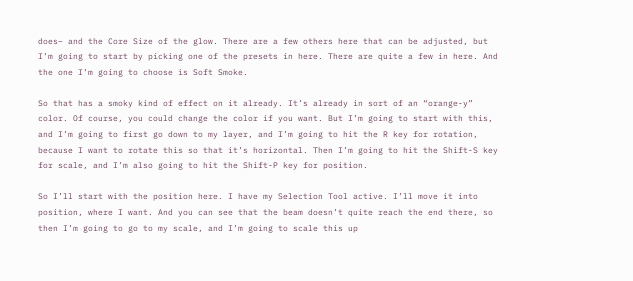does– and the Core Size of the glow. There are a few others here that can be adjusted, but I’m going to start by picking one of the presets in here. There are quite a few in here. And the one I’m going to choose is Soft Smoke.

So that has a smoky kind of effect on it already. It’s already in sort of an “orange-y” color. Of course, you could change the color if you want. But I’m going to start with this, and I’m going to first go down to my layer, and I’m going to hit the R key for rotation, because I want to rotate this so that it’s horizontal. Then I’m going to hit the Shift-S key for scale, and I’m also going to hit the Shift-P key for position.

So I’ll start with the position here. I have my Selection Tool active. I’ll move it into position, where I want. And you can see that the beam doesn’t quite reach the end there, so then I’m going to go to my scale, and I’m going to scale this up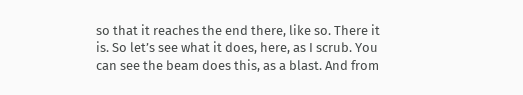so that it reaches the end there, like so. There it is. So let’s see what it does, here, as I scrub. You can see the beam does this, as a blast. And from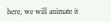here, we will animate it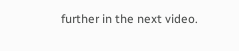further in the next video.